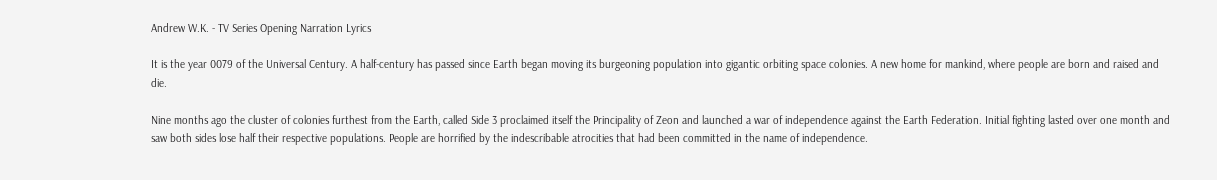Andrew W.K. - TV Series Opening Narration Lyrics

It is the year 0079 of the Universal Century. A half-century has passed since Earth began moving its burgeoning population into gigantic orbiting space colonies. A new home for mankind, where people are born and raised and die.

Nine months ago the cluster of colonies furthest from the Earth, called Side 3 proclaimed itself the Principality of Zeon and launched a war of independence against the Earth Federation. Initial fighting lasted over one month and saw both sides lose half their respective populations. People are horrified by the indescribable atrocities that had been committed in the name of independence.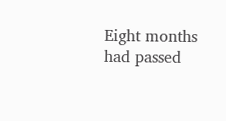Eight months had passed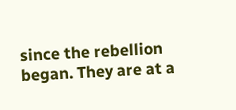since the rebellion began. They are at a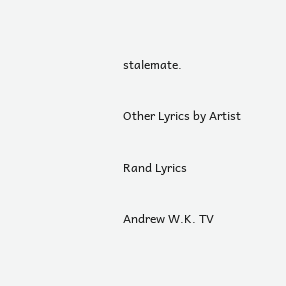stalemate.

Other Lyrics by Artist

Rand Lyrics

Andrew W.K. TV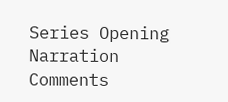Series Opening Narration Comments